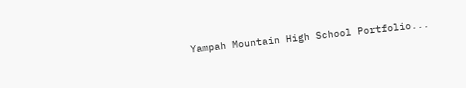Yampah Mountain High School Portfolio...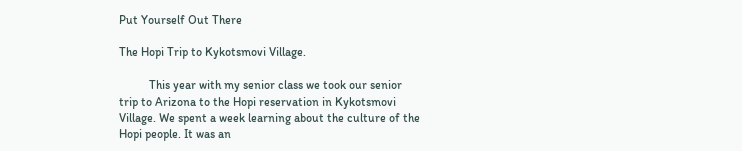Put Yourself Out There

The Hopi Trip to Kykotsmovi Village.

          This year with my senior class we took our senior trip to Arizona to the Hopi reservation in Kykotsmovi Village. We spent a week learning about the culture of the Hopi people. It was an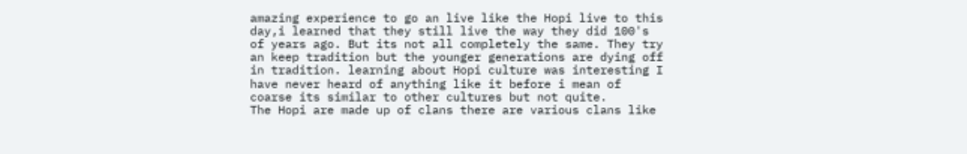amazing experience to go an live like the Hopi live to this day,i learned that they still live the way they did 100's of years ago. But its not all completely the same. They try an keep tradition but the younger generations are dying off  in tradition. learning about Hopi culture was interesting I have never heard of anything like it before i mean of coarse its similar to other cultures but not quite.
The Hopi are made up of clans there are various clans like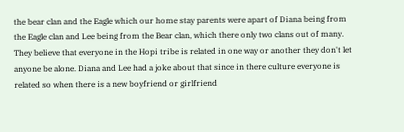the bear clan and the Eagle which our home stay parents were apart of Diana being from the Eagle clan and Lee being from the Bear clan, which there only two clans out of many. They believe that everyone in the Hopi tribe is related in one way or another they don't let anyone be alone. Diana and Lee had a joke about that since in there culture everyone is related so when there is a new boyfriend or girlfriend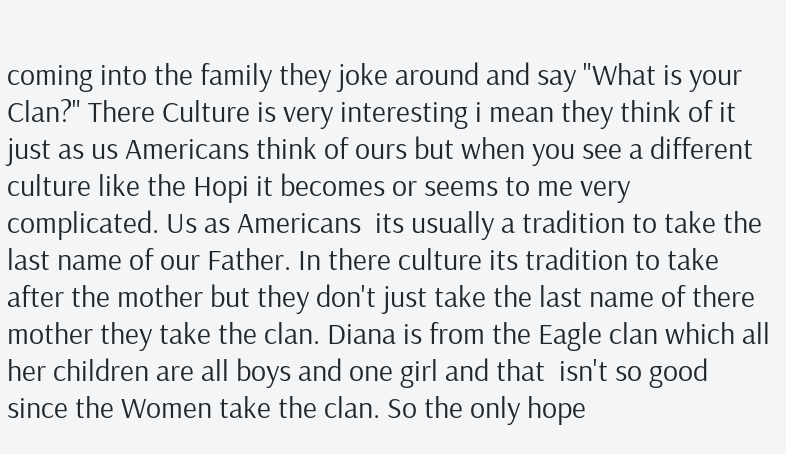coming into the family they joke around and say "What is your Clan?" There Culture is very interesting i mean they think of it just as us Americans think of ours but when you see a different culture like the Hopi it becomes or seems to me very complicated. Us as Americans  its usually a tradition to take the last name of our Father. In there culture its tradition to take after the mother but they don't just take the last name of there mother they take the clan. Diana is from the Eagle clan which all her children are all boys and one girl and that  isn't so good since the Women take the clan. So the only hope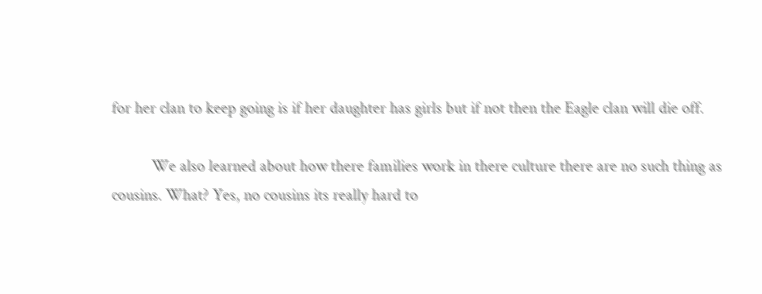for her clan to keep going is if her daughter has girls but if not then the Eagle clan will die off.

          We also learned about how there families work in there culture there are no such thing as cousins. What? Yes, no cousins its really hard to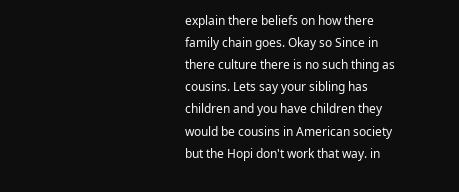explain there beliefs on how there family chain goes. Okay so Since in there culture there is no such thing as cousins. Lets say your sibling has children and you have children they would be cousins in American society but the Hopi don't work that way. in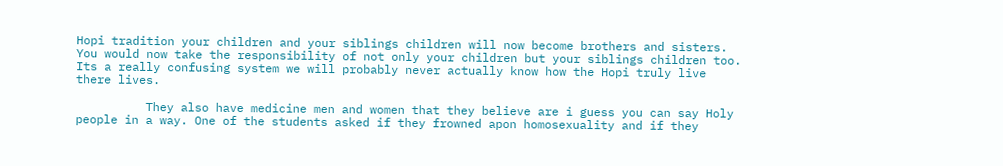Hopi tradition your children and your siblings children will now become brothers and sisters. You would now take the responsibility of not only your children but your siblings children too. Its a really confusing system we will probably never actually know how the Hopi truly live there lives.

          They also have medicine men and women that they believe are i guess you can say Holy people in a way. One of the students asked if they frowned apon homosexuality and if they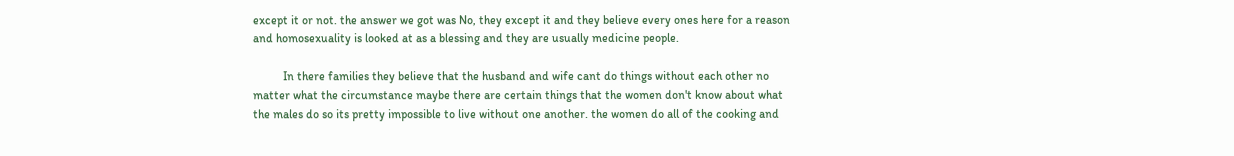except it or not. the answer we got was No, they except it and they believe every ones here for a reason and homosexuality is looked at as a blessing and they are usually medicine people.

          In there families they believe that the husband and wife cant do things without each other no matter what the circumstance maybe there are certain things that the women don't know about what the males do so its pretty impossible to live without one another. the women do all of the cooking and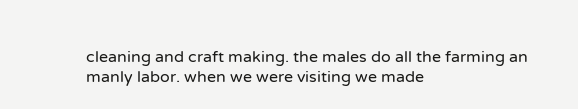cleaning and craft making. the males do all the farming an manly labor. when we were visiting we made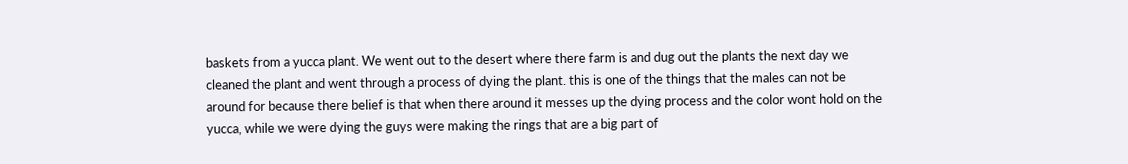baskets from a yucca plant. We went out to the desert where there farm is and dug out the plants the next day we cleaned the plant and went through a process of dying the plant. this is one of the things that the males can not be around for because there belief is that when there around it messes up the dying process and the color wont hold on the yucca, while we were dying the guys were making the rings that are a big part of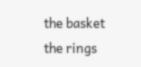the basket the rings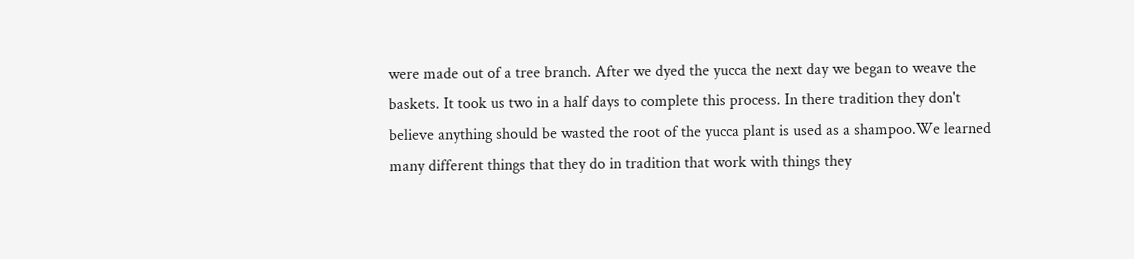were made out of a tree branch. After we dyed the yucca the next day we began to weave the baskets. It took us two in a half days to complete this process. In there tradition they don't believe anything should be wasted the root of the yucca plant is used as a shampoo.We learned many different things that they do in tradition that work with things they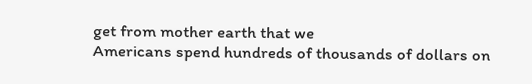get from mother earth that we
Americans spend hundreds of thousands of dollars on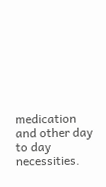medication and other day to day necessities.